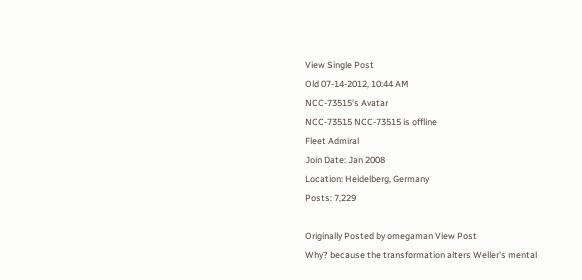View Single Post
Old 07-14-2012, 10:44 AM
NCC-73515's Avatar
NCC-73515 NCC-73515 is offline
Fleet Admiral
Join Date: Jan 2008
Location: Heidelberg, Germany
Posts: 7,229

Originally Posted by omegaman View Post
Why? because the transformation alters Weller's mental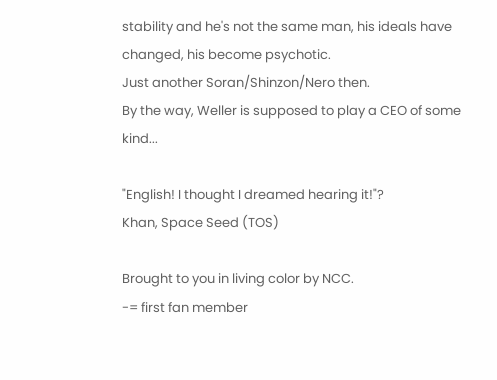stability and he's not the same man, his ideals have changed, his become psychotic.
Just another Soran/Shinzon/Nero then.
By the way, Weller is supposed to play a CEO of some kind...

"English! I thought I dreamed hearing it!"?
Khan, Space Seed (TOS)

Brought to you in living color by NCC.
-= first fan member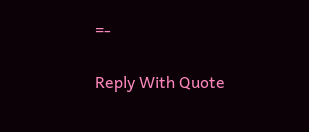=-

Reply With Quote